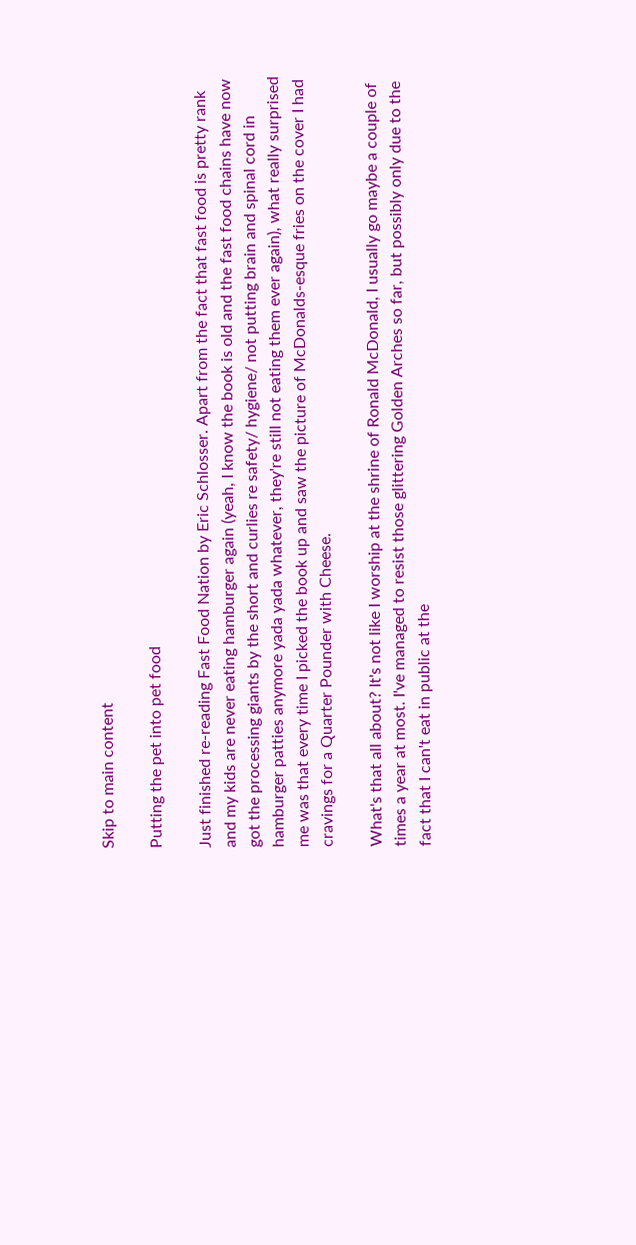Skip to main content

Putting the pet into pet food

Just finished re-reading Fast Food Nation by Eric Schlosser. Apart from the fact that fast food is pretty rank  and my kids are never eating hamburger again (yeah, I know the book is old and the fast food chains have now got the processing giants by the short and curlies re safety/ hygiene/ not putting brain and spinal cord in hamburger patties anymore yada yada whatever, they're still not eating them ever again), what really surprised me was that every time I picked the book up and saw the picture of McDonalds-esque fries on the cover I had cravings for a Quarter Pounder with Cheese.

What's that all about? It's not like I worship at the shrine of Ronald McDonald, I usually go maybe a couple of times a year at most. I've managed to resist those glittering Golden Arches so far, but possibly only due to the fact that I can't eat in public at the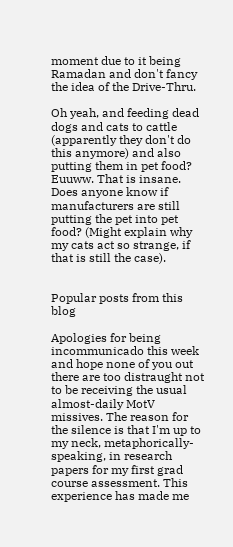moment due to it being Ramadan and don't fancy the idea of the Drive-Thru.

Oh yeah, and feeding dead dogs and cats to cattle (apparently they don't do this anymore) and also putting them in pet food? Euuww. That is insane. Does anyone know if manufacturers are still putting the pet into pet food? (Might explain why my cats act so strange, if that is still the case).


Popular posts from this blog

Apologies for being incommunicado this week and hope none of you out there are too distraught not to be receiving the usual almost-daily MotV missives. The reason for the silence is that I'm up to my neck, metaphorically-speaking, in research papers for my first grad course assessment. This experience has made me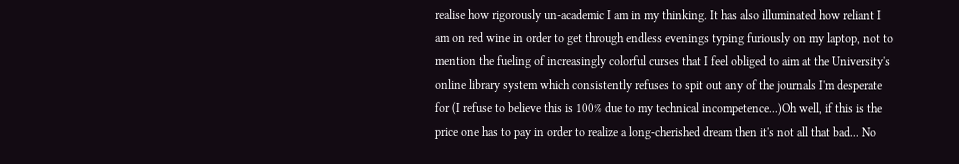realise how rigorously un-academic I am in my thinking. It has also illuminated how reliant I am on red wine in order to get through endless evenings typing furiously on my laptop, not to mention the fueling of increasingly colorful curses that I feel obliged to aim at the University's online library system which consistently refuses to spit out any of the journals I'm desperate for (I refuse to believe this is 100% due to my technical incompetence...)Oh well, if this is the price one has to pay in order to realize a long-cherished dream then it's not all that bad... No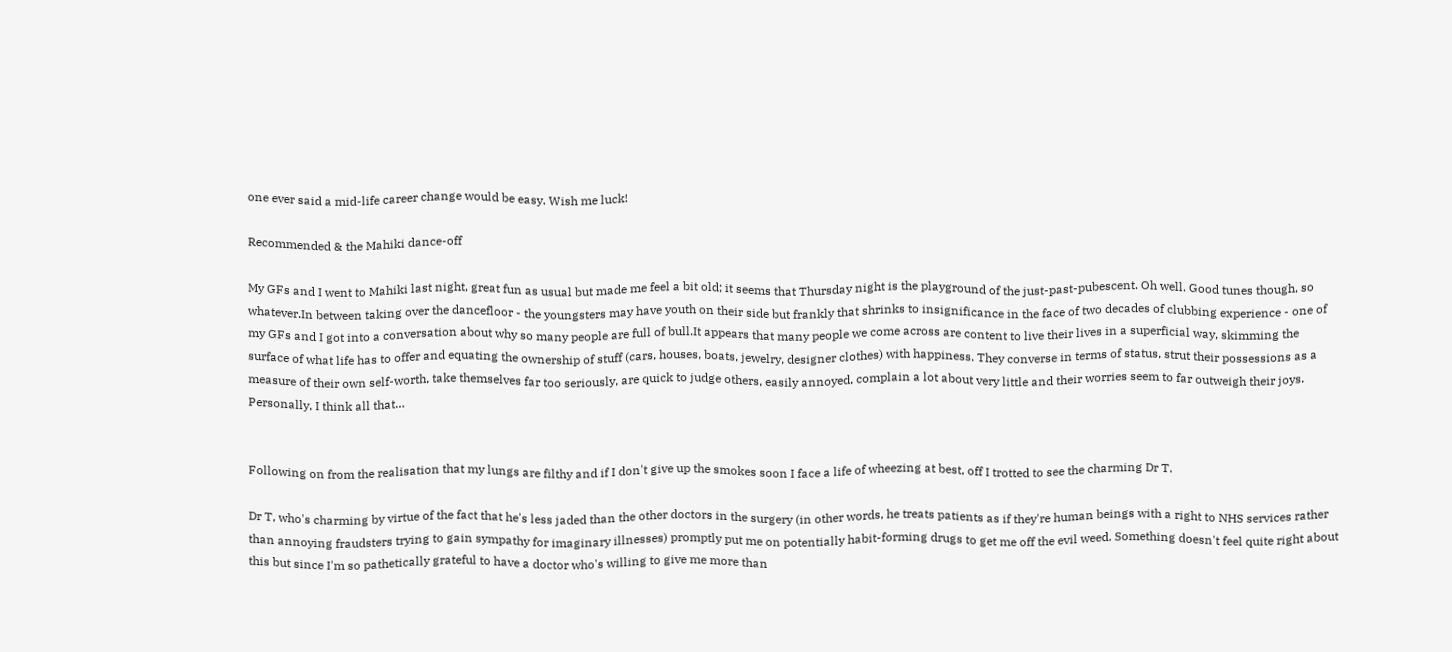one ever said a mid-life career change would be easy. Wish me luck!

Recommended & the Mahiki dance-off

My GFs and I went to Mahiki last night, great fun as usual but made me feel a bit old; it seems that Thursday night is the playground of the just-past-pubescent. Oh well. Good tunes though, so whatever.In between taking over the dancefloor - the youngsters may have youth on their side but frankly that shrinks to insignificance in the face of two decades of clubbing experience - one of my GFs and I got into a conversation about why so many people are full of bull.It appears that many people we come across are content to live their lives in a superficial way, skimming the surface of what life has to offer and equating the ownership of stuff (cars, houses, boats, jewelry, designer clothes) with happiness. They converse in terms of status, strut their possessions as a measure of their own self-worth, take themselves far too seriously, are quick to judge others, easily annoyed, complain a lot about very little and their worries seem to far outweigh their joys. Personally, I think all that…


Following on from the realisation that my lungs are filthy and if I don't give up the smokes soon I face a life of wheezing at best, off I trotted to see the charming Dr T.

Dr T, who's charming by virtue of the fact that he's less jaded than the other doctors in the surgery (in other words, he treats patients as if they're human beings with a right to NHS services rather than annoying fraudsters trying to gain sympathy for imaginary illnesses) promptly put me on potentially habit-forming drugs to get me off the evil weed. Something doesn't feel quite right about this but since I'm so pathetically grateful to have a doctor who's willing to give me more than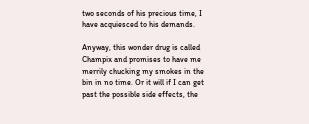two seconds of his precious time, I have acquiesced to his demands.

Anyway, this wonder drug is called Champix and promises to have me merrily chucking my smokes in the bin in no time. Or it will if I can get past the possible side effects, the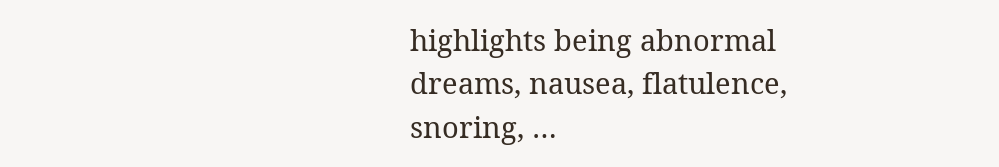highlights being abnormal dreams, nausea, flatulence, snoring, …